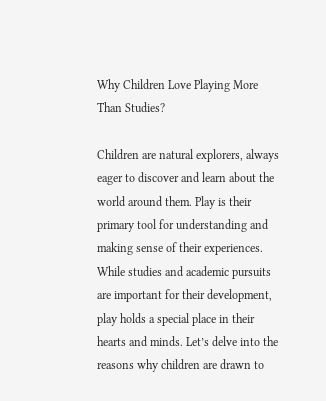Why Children Love Playing More Than Studies?

Children are natural explorers, always eager to discover and learn about the world around them. Play is their primary tool for understanding and making sense of their experiences. While studies and academic pursuits are important for their development, play holds a special place in their hearts and minds. Let’s delve into the reasons why children are drawn to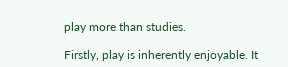play more than studies.

Firstly, play is inherently enjoyable. It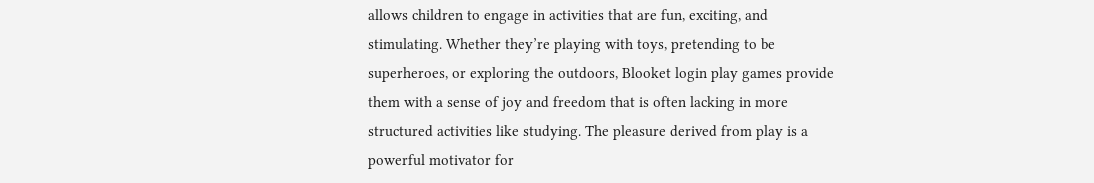allows children to engage in activities that are fun, exciting, and stimulating. Whether they’re playing with toys, pretending to be superheroes, or exploring the outdoors, Blooket login play games provide them with a sense of joy and freedom that is often lacking in more structured activities like studying. The pleasure derived from play is a powerful motivator for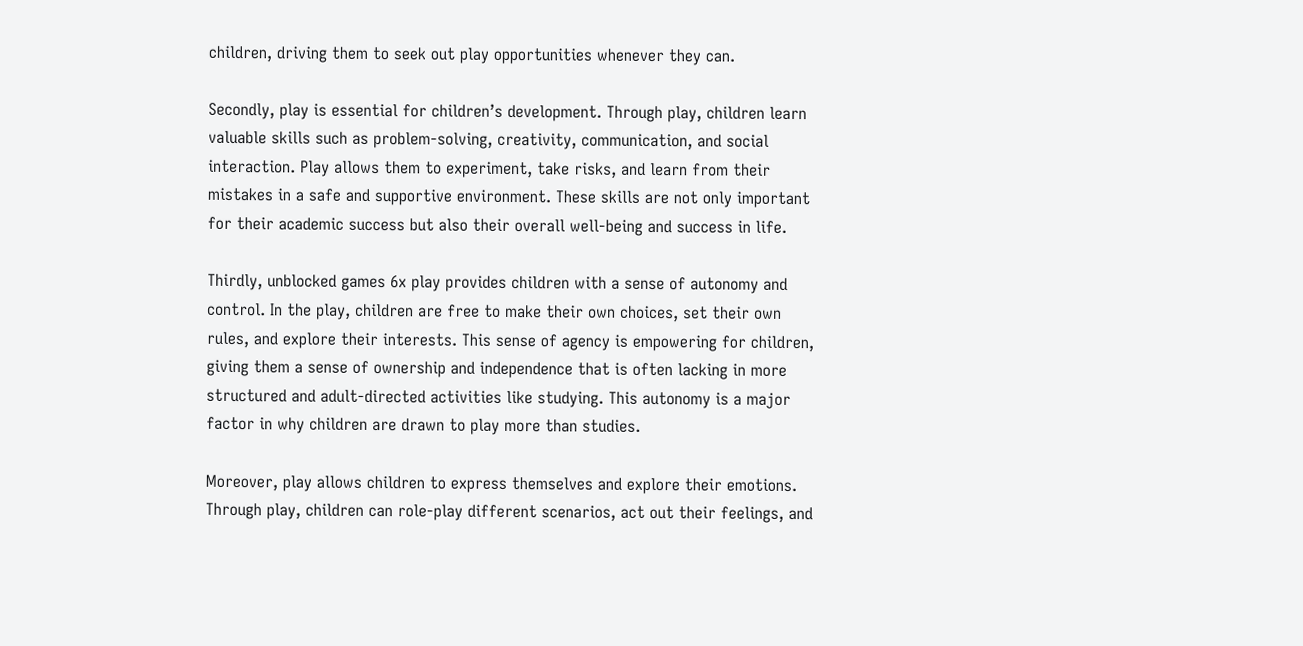children, driving them to seek out play opportunities whenever they can.

Secondly, play is essential for children’s development. Through play, children learn valuable skills such as problem-solving, creativity, communication, and social interaction. Play allows them to experiment, take risks, and learn from their mistakes in a safe and supportive environment. These skills are not only important for their academic success but also their overall well-being and success in life.

Thirdly, unblocked games 6x play provides children with a sense of autonomy and control. In the play, children are free to make their own choices, set their own rules, and explore their interests. This sense of agency is empowering for children, giving them a sense of ownership and independence that is often lacking in more structured and adult-directed activities like studying. This autonomy is a major factor in why children are drawn to play more than studies.

Moreover, play allows children to express themselves and explore their emotions. Through play, children can role-play different scenarios, act out their feelings, and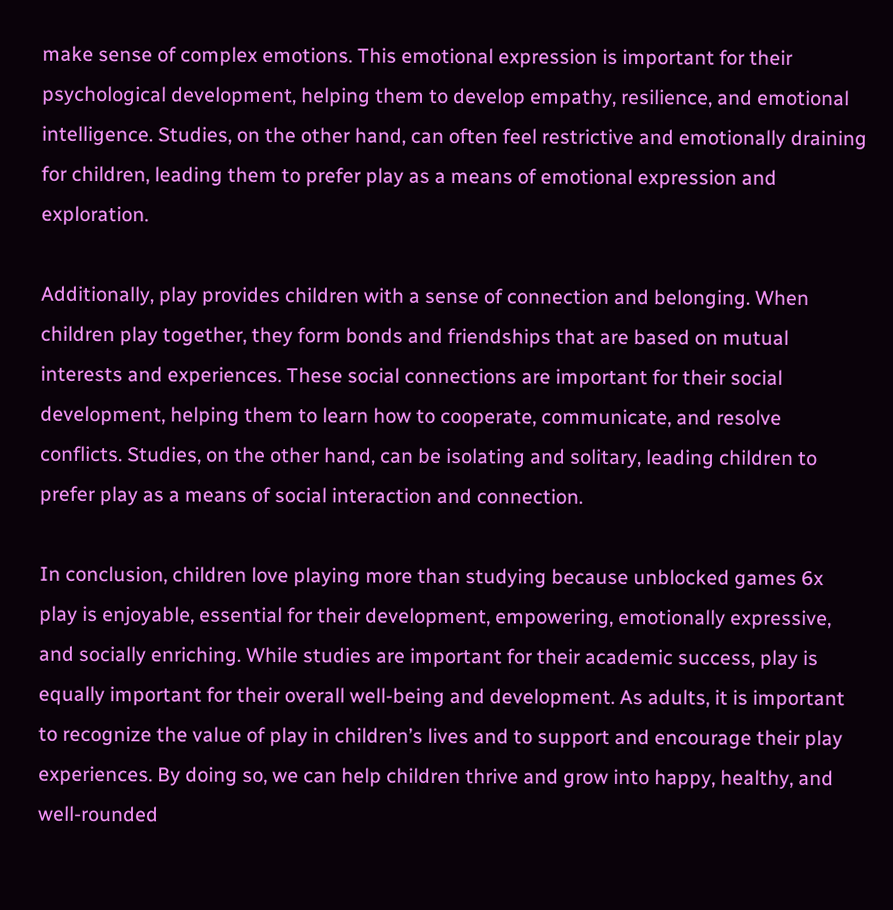make sense of complex emotions. This emotional expression is important for their psychological development, helping them to develop empathy, resilience, and emotional intelligence. Studies, on the other hand, can often feel restrictive and emotionally draining for children, leading them to prefer play as a means of emotional expression and exploration.

Additionally, play provides children with a sense of connection and belonging. When children play together, they form bonds and friendships that are based on mutual interests and experiences. These social connections are important for their social development, helping them to learn how to cooperate, communicate, and resolve conflicts. Studies, on the other hand, can be isolating and solitary, leading children to prefer play as a means of social interaction and connection.

In conclusion, children love playing more than studying because unblocked games 6x play is enjoyable, essential for their development, empowering, emotionally expressive, and socially enriching. While studies are important for their academic success, play is equally important for their overall well-being and development. As adults, it is important to recognize the value of play in children’s lives and to support and encourage their play experiences. By doing so, we can help children thrive and grow into happy, healthy, and well-rounded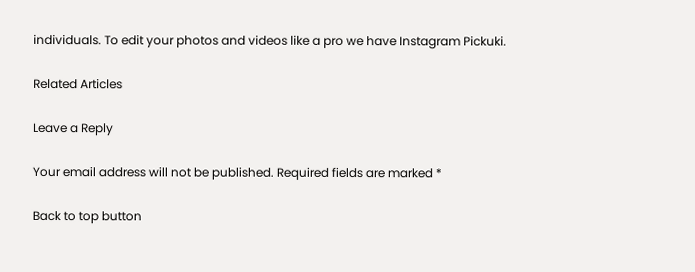individuals. To edit your photos and videos like a pro we have Instagram Pickuki.

Related Articles

Leave a Reply

Your email address will not be published. Required fields are marked *

Back to top button